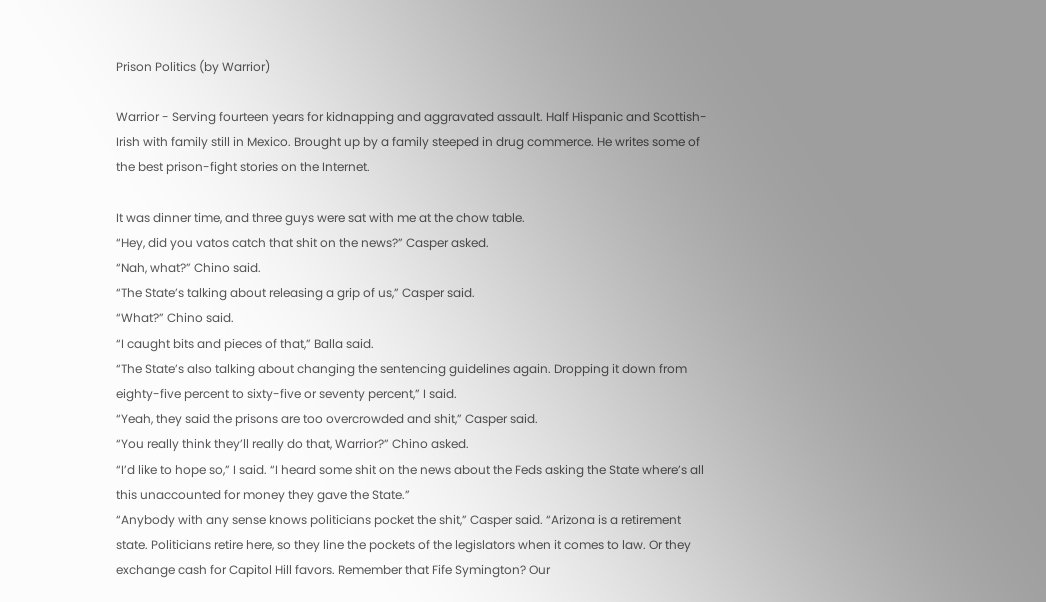Prison Politics (by Warrior)

Warrior - Serving fourteen years for kidnapping and aggravated assault. Half Hispanic and Scottish-Irish with family still in Mexico. Brought up by a family steeped in drug commerce. He writes some of the best prison-fight stories on the Internet.

It was dinner time, and three guys were sat with me at the chow table.
“Hey, did you vatos catch that shit on the news?” Casper asked.
“Nah, what?” Chino said.
“The State’s talking about releasing a grip of us,” Casper said.
“What?” Chino said.
“I caught bits and pieces of that,” Balla said.
“The State’s also talking about changing the sentencing guidelines again. Dropping it down from eighty-five percent to sixty-five or seventy percent,” I said.
“Yeah, they said the prisons are too overcrowded and shit,” Casper said.
“You really think they’ll really do that, Warrior?” Chino asked.
“I’d like to hope so,” I said. “I heard some shit on the news about the Feds asking the State where’s all this unaccounted for money they gave the State.”
“Anybody with any sense knows politicians pocket the shit,” Casper said. “Arizona is a retirement state. Politicians retire here, so they line the pockets of the legislators when it comes to law. Or they exchange cash for Capitol Hill favors. Remember that Fife Symington? Our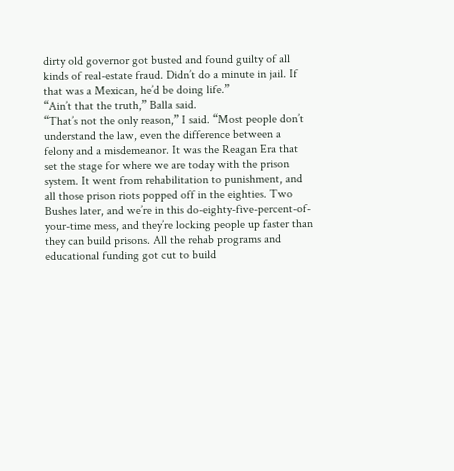dirty old governor got busted and found guilty of all kinds of real-estate fraud. Didn’t do a minute in jail. If that was a Mexican, he’d be doing life.”
“Ain’t that the truth,” Balla said.
“That’s not the only reason,” I said. “Most people don’t understand the law, even the difference between a felony and a misdemeanor. It was the Reagan Era that set the stage for where we are today with the prison system. It went from rehabilitation to punishment, and all those prison riots popped off in the eighties. Two Bushes later, and we’re in this do-eighty-five-percent-of-your-time mess, and they’re locking people up faster than they can build prisons. All the rehab programs and educational funding got cut to build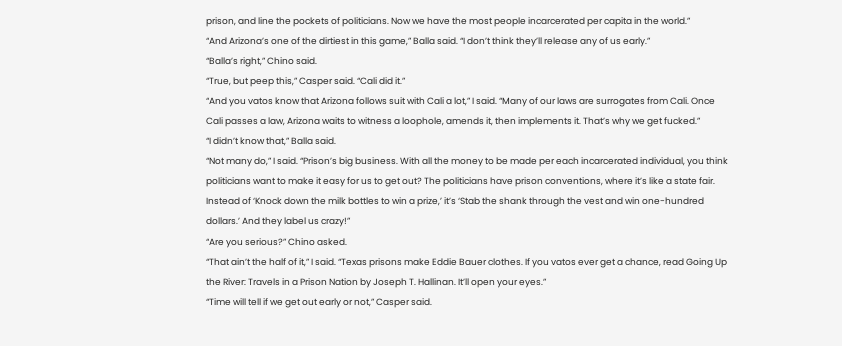prison, and line the pockets of politicians. Now we have the most people incarcerated per capita in the world.”
“And Arizona’s one of the dirtiest in this game,” Balla said. “I don’t think they’ll release any of us early.”
“Balla’s right,” Chino said.
“True, but peep this,” Casper said. “Cali did it.”
“And you vatos know that Arizona follows suit with Cali a lot,” I said. “Many of our laws are surrogates from Cali. Once Cali passes a law, Arizona waits to witness a loophole, amends it, then implements it. That’s why we get fucked.”
“I didn’t know that,” Balla said.
“Not many do,” I said. “Prison’s big business. With all the money to be made per each incarcerated individual, you think politicians want to make it easy for us to get out? The politicians have prison conventions, where it’s like a state fair. Instead of ‘Knock down the milk bottles to win a prize,’ it’s ‘Stab the shank through the vest and win one-hundred dollars.’ And they label us crazy!”
“Are you serious?” Chino asked.
“That ain’t the half of it,” I said. “Texas prisons make Eddie Bauer clothes. If you vatos ever get a chance, read Going Up the River: Travels in a Prison Nation by Joseph T. Hallinan. It’ll open your eyes.”
“Time will tell if we get out early or not,” Casper said.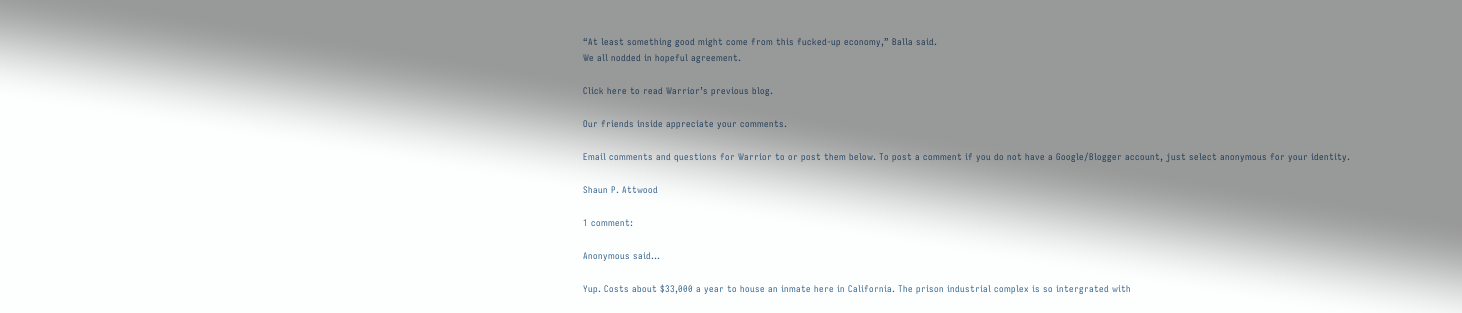“At least something good might come from this fucked-up economy,” Balla said.
We all nodded in hopeful agreement.

Click here to read Warrior’s previous blog.

Our friends inside appreciate your comments.

Email comments and questions for Warrior to or post them below. To post a comment if you do not have a Google/Blogger account, just select anonymous for your identity.

Shaun P. Attwood

1 comment:

Anonymous said...

Yup. Costs about $33,000 a year to house an inmate here in California. The prison industrial complex is so intergrated with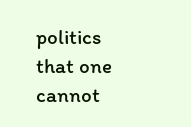politics that one cannot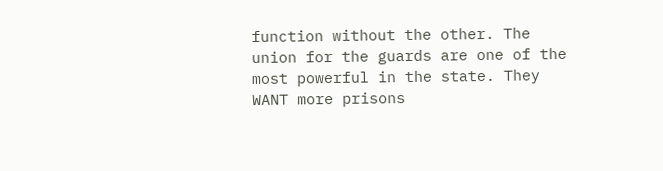function without the other. The union for the guards are one of the most powerful in the state. They WANT more prisons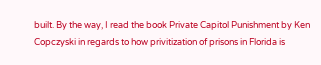built. By the way, I read the book Private Capitol Punishment by Ken Copczyski in regards to how privitization of prisons in Florida is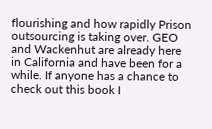flourishing and how rapidly Prison outsourcing is taking over. GEO and Wackenhut are already here in California and have been for a while. If anyone has a chance to check out this book I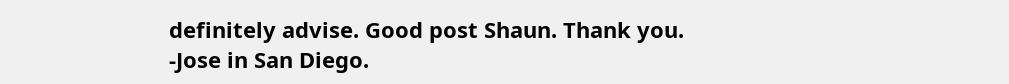definitely advise. Good post Shaun. Thank you. -Jose in San Diego.